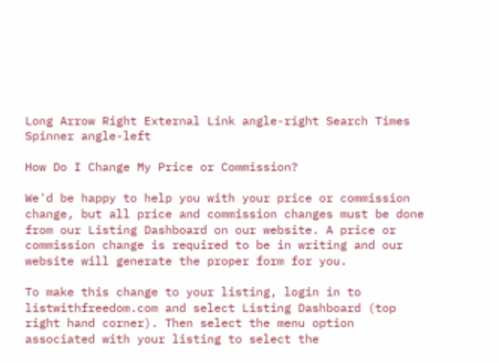Long Arrow Right External Link angle-right Search Times Spinner angle-left

How Do I Change My Price or Commission?

We'd be happy to help you with your price or commission change, but all price and commission changes must be done from our Listing Dashboard on our website. A price or commission change is required to be in writing and our website will generate the proper form for you.

To make this change to your listing, login in to listwithfreedom.com and select Listing Dashboard (top right hand corner). Then select the menu option associated with your listing to select the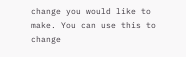change you would like to make. You can use this to change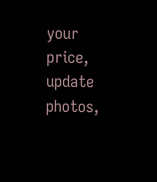your price, update photos,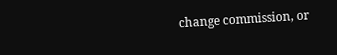change commission, or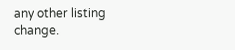any other listing change.